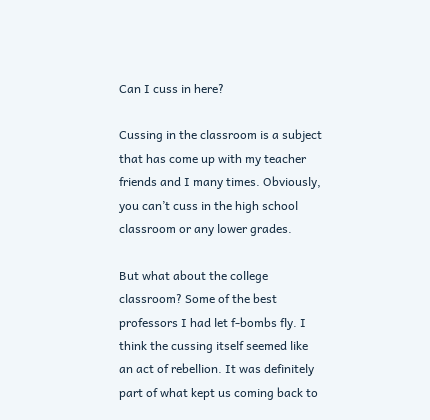Can I cuss in here?

Cussing in the classroom is a subject that has come up with my teacher friends and I many times. Obviously, you can’t cuss in the high school classroom or any lower grades.

But what about the college classroom? Some of the best professors I had let f-bombs fly. I think the cussing itself seemed like an act of rebellion. It was definitely part of what kept us coming back to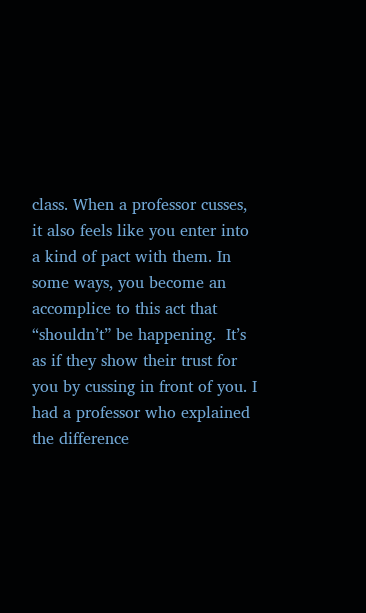class. When a professor cusses, it also feels like you enter into a kind of pact with them. In some ways, you become an accomplice to this act that “shouldn’t” be happening.  It’s as if they show their trust for you by cussing in front of you. I had a professor who explained the difference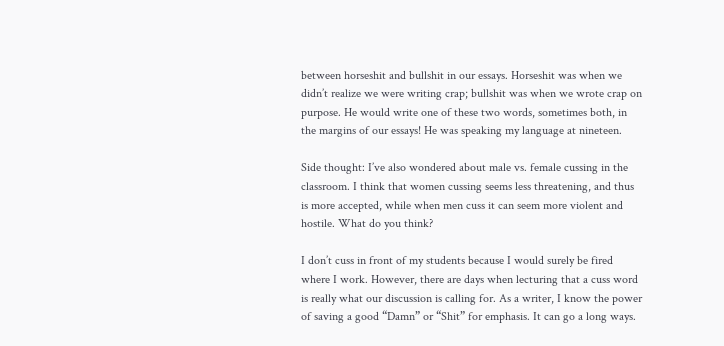between horseshit and bullshit in our essays. Horseshit was when we didn’t realize we were writing crap; bullshit was when we wrote crap on purpose. He would write one of these two words, sometimes both, in the margins of our essays! He was speaking my language at nineteen.

Side thought: I’ve also wondered about male vs. female cussing in the classroom. I think that women cussing seems less threatening, and thus is more accepted, while when men cuss it can seem more violent and hostile. What do you think?

I don’t cuss in front of my students because I would surely be fired where I work. However, there are days when lecturing that a cuss word is really what our discussion is calling for. As a writer, I know the power of saving a good “Damn” or “Shit” for emphasis. It can go a long ways.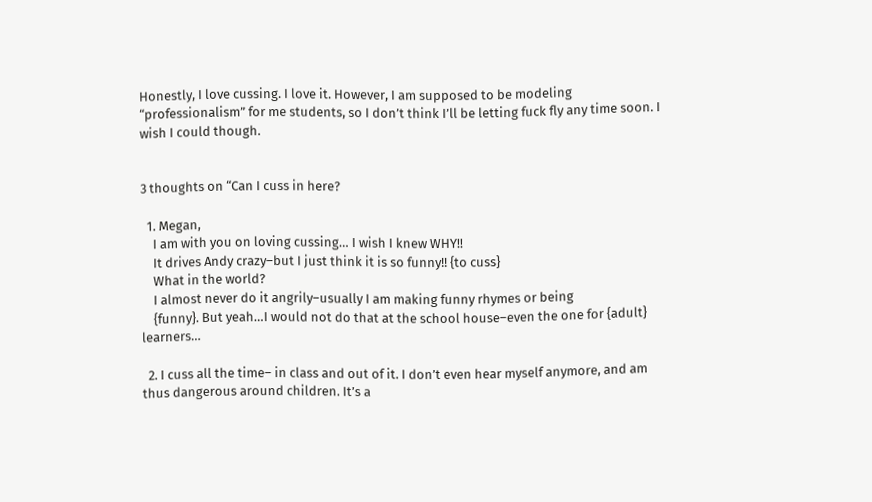Honestly, I love cussing. I love it. However, I am supposed to be modeling “professionalism” for me students, so I don’t think I’ll be letting fuck fly any time soon. I wish I could though.


3 thoughts on “Can I cuss in here?

  1. Megan,
    I am with you on loving cussing… I wish I knew WHY!!
    It drives Andy crazy–but I just think it is so funny!! {to cuss}
    What in the world?
    I almost never do it angrily–usually I am making funny rhymes or being
    {funny}. But yeah…I would not do that at the school house–even the one for {adult} learners…

  2. I cuss all the time– in class and out of it. I don’t even hear myself anymore, and am thus dangerous around children. It’s a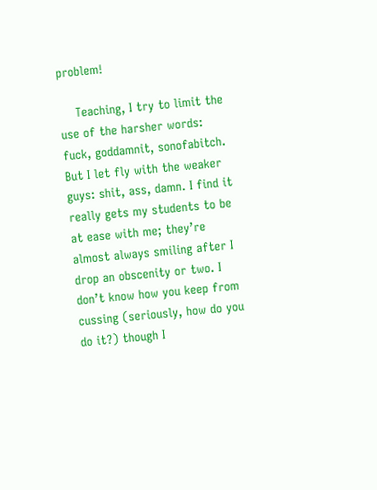problem!

    Teaching, I try to limit the use of the harsher words: fuck, goddamnit, sonofabitch. But I let fly with the weaker guys: shit, ass, damn. I find it really gets my students to be at ease with me; they’re almost always smiling after I drop an obscenity or two. I don’t know how you keep from cussing (seriously, how do you do it?) though I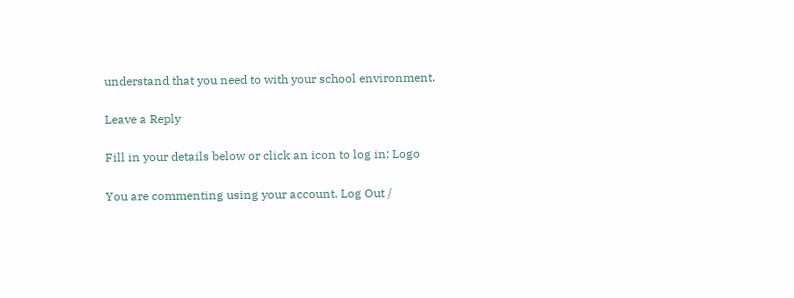understand that you need to with your school environment.

Leave a Reply

Fill in your details below or click an icon to log in: Logo

You are commenting using your account. Log Out /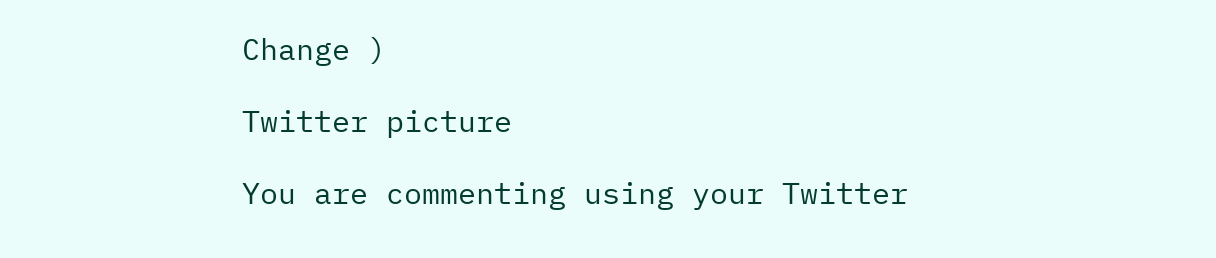Change )

Twitter picture

You are commenting using your Twitter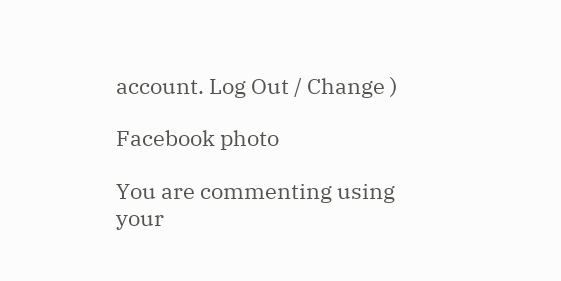account. Log Out / Change )

Facebook photo

You are commenting using your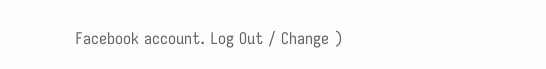Facebook account. Log Out / Change )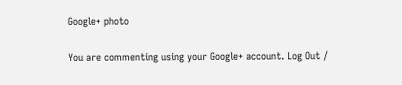Google+ photo

You are commenting using your Google+ account. Log Out /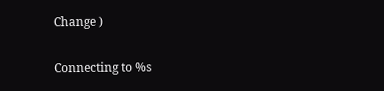Change )

Connecting to %s